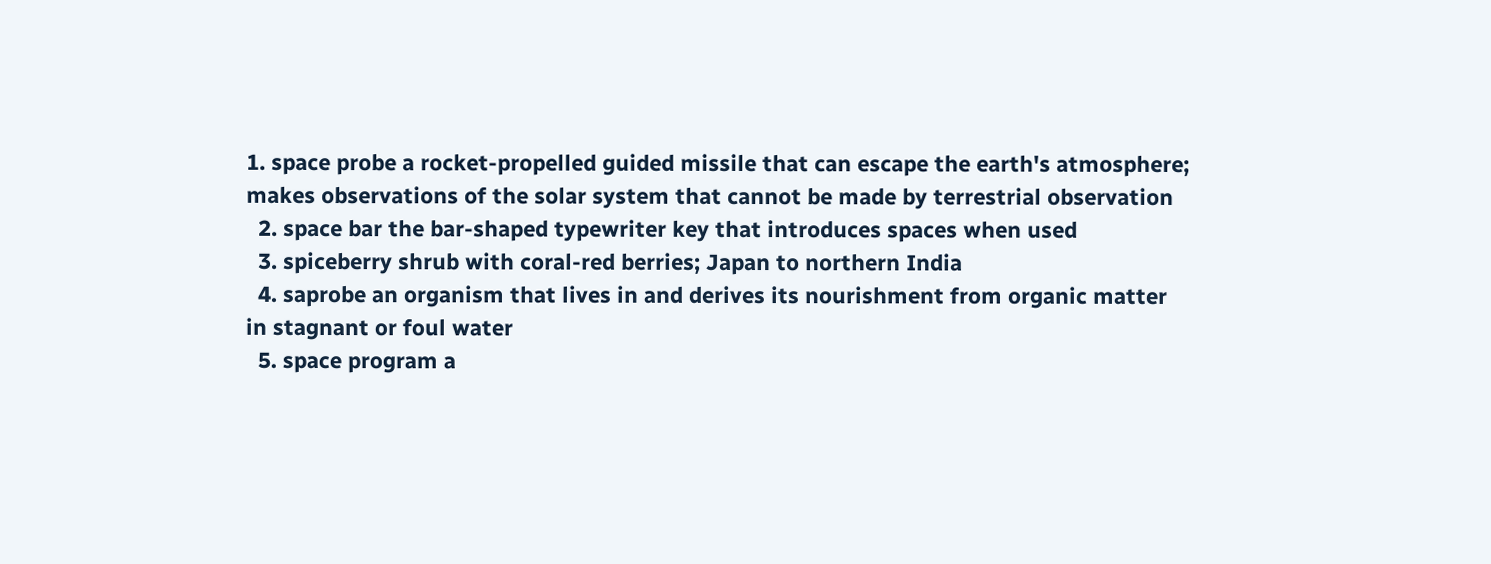1. space probe a rocket-propelled guided missile that can escape the earth's atmosphere; makes observations of the solar system that cannot be made by terrestrial observation
  2. space bar the bar-shaped typewriter key that introduces spaces when used
  3. spiceberry shrub with coral-red berries; Japan to northern India
  4. saprobe an organism that lives in and derives its nourishment from organic matter in stagnant or foul water
  5. space program a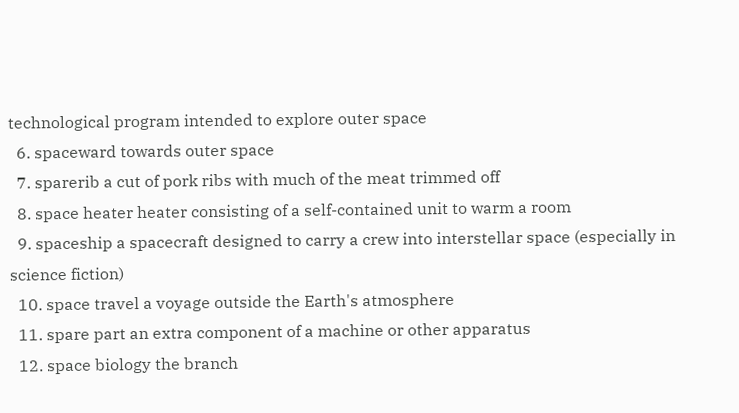technological program intended to explore outer space
  6. spaceward towards outer space
  7. sparerib a cut of pork ribs with much of the meat trimmed off
  8. space heater heater consisting of a self-contained unit to warm a room
  9. spaceship a spacecraft designed to carry a crew into interstellar space (especially in science fiction)
  10. space travel a voyage outside the Earth's atmosphere
  11. spare part an extra component of a machine or other apparatus
  12. space biology the branch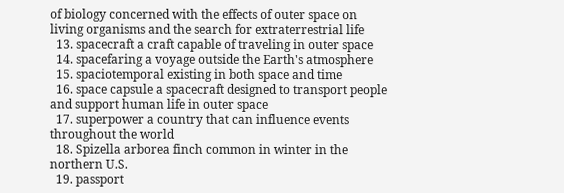of biology concerned with the effects of outer space on living organisms and the search for extraterrestrial life
  13. spacecraft a craft capable of traveling in outer space
  14. spacefaring a voyage outside the Earth's atmosphere
  15. spaciotemporal existing in both space and time
  16. space capsule a spacecraft designed to transport people and support human life in outer space
  17. superpower a country that can influence events throughout the world
  18. Spizella arborea finch common in winter in the northern U.S.
  19. passport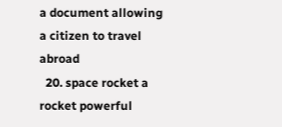a document allowing a citizen to travel abroad
  20. space rocket a rocket powerful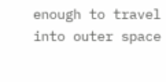enough to travel into outer space